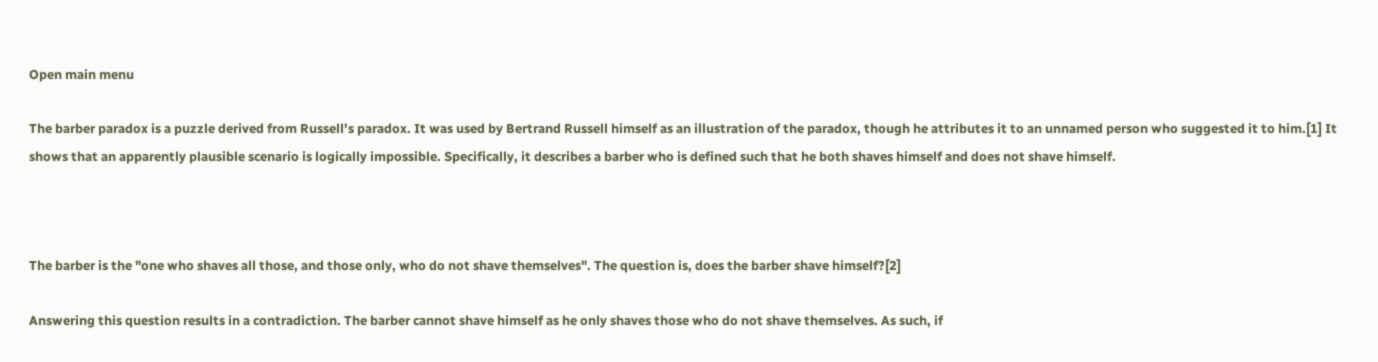Open main menu

The barber paradox is a puzzle derived from Russell's paradox. It was used by Bertrand Russell himself as an illustration of the paradox, though he attributes it to an unnamed person who suggested it to him.[1] It shows that an apparently plausible scenario is logically impossible. Specifically, it describes a barber who is defined such that he both shaves himself and does not shave himself.



The barber is the "one who shaves all those, and those only, who do not shave themselves". The question is, does the barber shave himself?[2]

Answering this question results in a contradiction. The barber cannot shave himself as he only shaves those who do not shave themselves. As such, if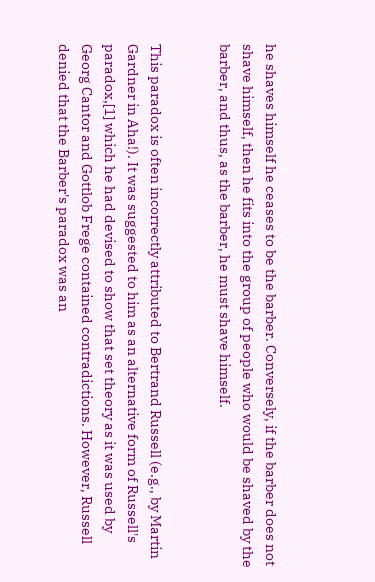he shaves himself he ceases to be the barber. Conversely, if the barber does not shave himself, then he fits into the group of people who would be shaved by the barber, and thus, as the barber, he must shave himself.


This paradox is often incorrectly attributed to Bertrand Russell (e.g., by Martin Gardner in Aha!). It was suggested to him as an alternative form of Russell's paradox,[1] which he had devised to show that set theory as it was used by Georg Cantor and Gottlob Frege contained contradictions. However, Russell denied that the Barber's paradox was an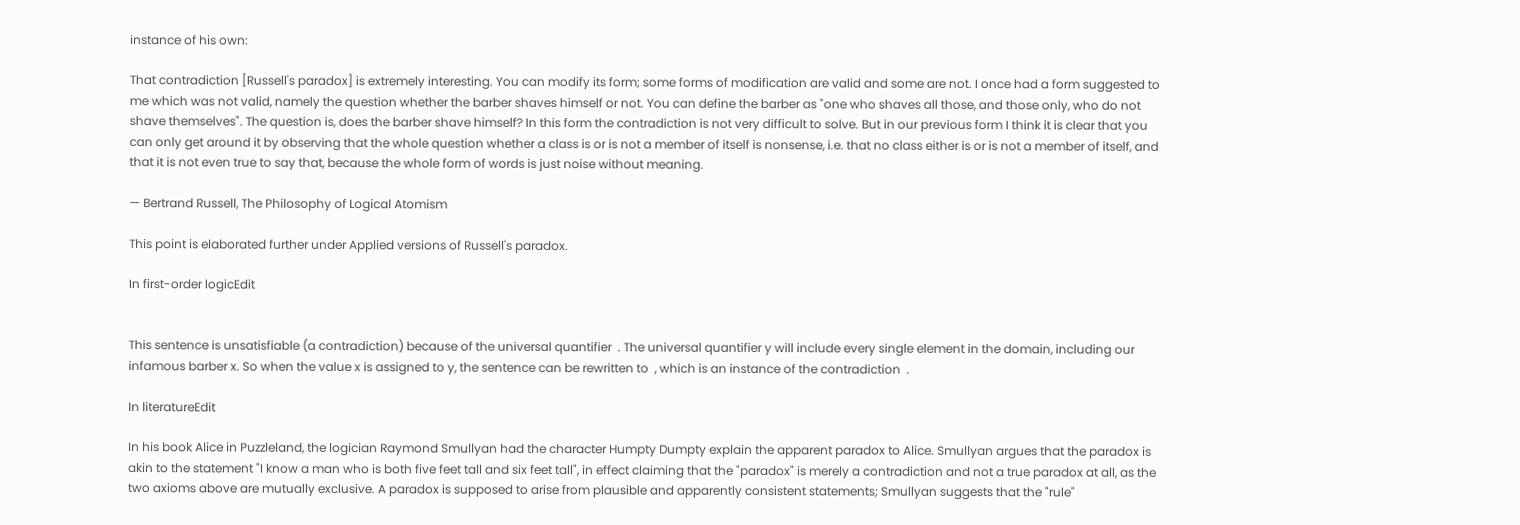instance of his own:

That contradiction [Russell's paradox] is extremely interesting. You can modify its form; some forms of modification are valid and some are not. I once had a form suggested to me which was not valid, namely the question whether the barber shaves himself or not. You can define the barber as "one who shaves all those, and those only, who do not shave themselves". The question is, does the barber shave himself? In this form the contradiction is not very difficult to solve. But in our previous form I think it is clear that you can only get around it by observing that the whole question whether a class is or is not a member of itself is nonsense, i.e. that no class either is or is not a member of itself, and that it is not even true to say that, because the whole form of words is just noise without meaning.

— Bertrand Russell, The Philosophy of Logical Atomism

This point is elaborated further under Applied versions of Russell's paradox.

In first-order logicEdit


This sentence is unsatisfiable (a contradiction) because of the universal quantifier  . The universal quantifier y will include every single element in the domain, including our infamous barber x. So when the value x is assigned to y, the sentence can be rewritten to  , which is an instance of the contradiction  .

In literatureEdit

In his book Alice in Puzzleland, the logician Raymond Smullyan had the character Humpty Dumpty explain the apparent paradox to Alice. Smullyan argues that the paradox is akin to the statement "I know a man who is both five feet tall and six feet tall", in effect claiming that the "paradox" is merely a contradiction and not a true paradox at all, as the two axioms above are mutually exclusive. A paradox is supposed to arise from plausible and apparently consistent statements; Smullyan suggests that the "rule"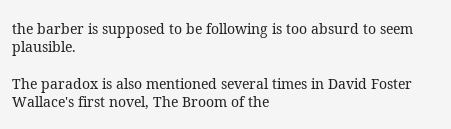the barber is supposed to be following is too absurd to seem plausible.

The paradox is also mentioned several times in David Foster Wallace's first novel, The Broom of the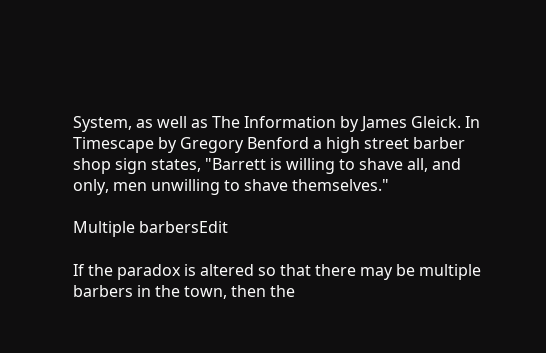System, as well as The Information by James Gleick. In Timescape by Gregory Benford a high street barber shop sign states, "Barrett is willing to shave all, and only, men unwilling to shave themselves."

Multiple barbersEdit

If the paradox is altered so that there may be multiple barbers in the town, then the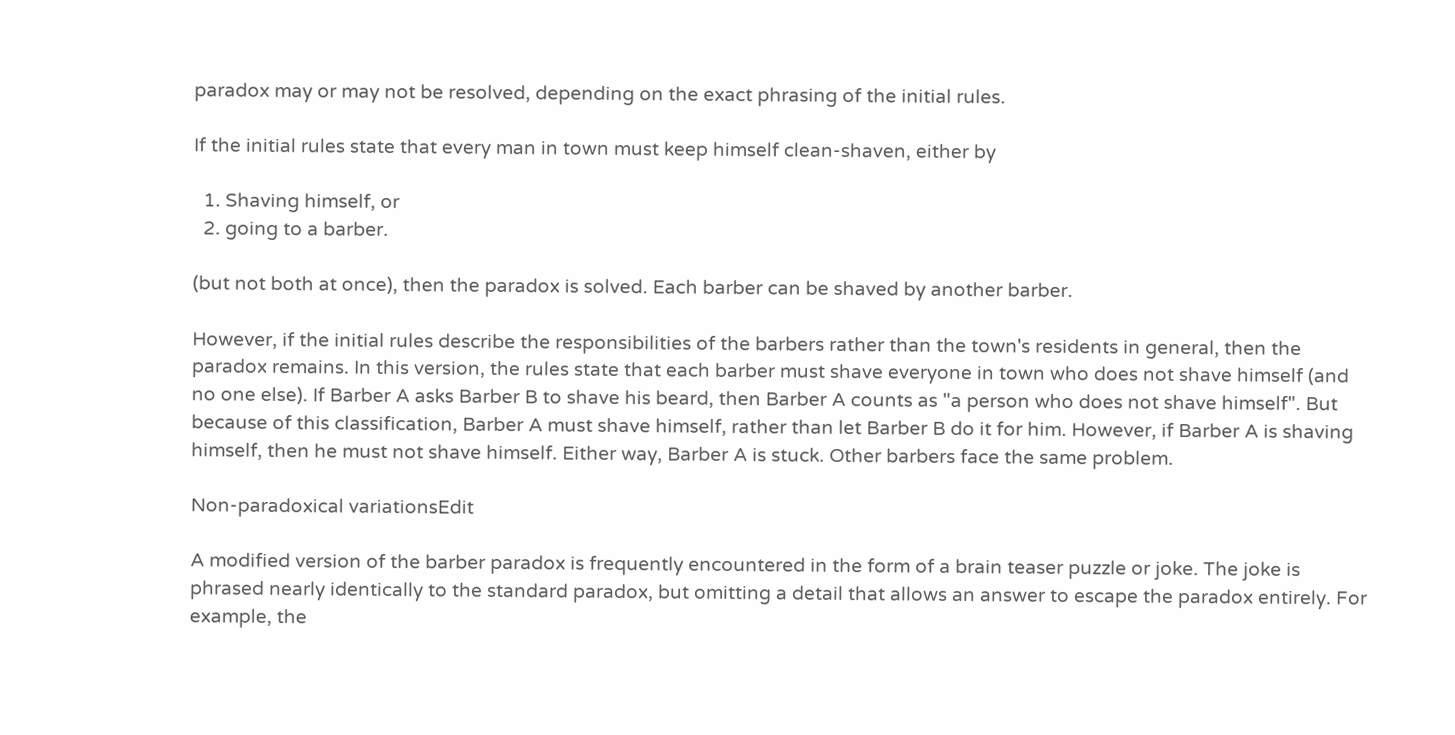paradox may or may not be resolved, depending on the exact phrasing of the initial rules.

If the initial rules state that every man in town must keep himself clean-shaven, either by

  1. Shaving himself, or
  2. going to a barber.

(but not both at once), then the paradox is solved. Each barber can be shaved by another barber.

However, if the initial rules describe the responsibilities of the barbers rather than the town's residents in general, then the paradox remains. In this version, the rules state that each barber must shave everyone in town who does not shave himself (and no one else). If Barber A asks Barber B to shave his beard, then Barber A counts as "a person who does not shave himself". But because of this classification, Barber A must shave himself, rather than let Barber B do it for him. However, if Barber A is shaving himself, then he must not shave himself. Either way, Barber A is stuck. Other barbers face the same problem.

Non-paradoxical variationsEdit

A modified version of the barber paradox is frequently encountered in the form of a brain teaser puzzle or joke. The joke is phrased nearly identically to the standard paradox, but omitting a detail that allows an answer to escape the paradox entirely. For example, the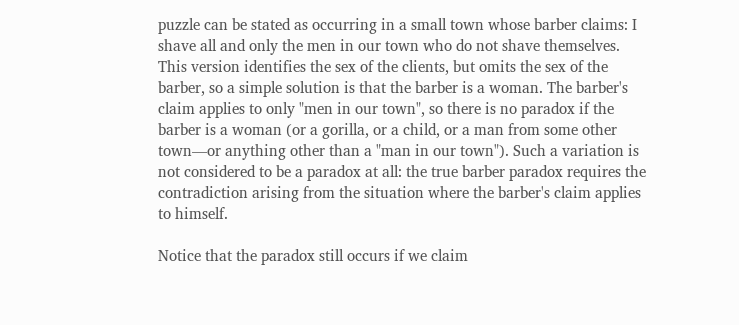puzzle can be stated as occurring in a small town whose barber claims: I shave all and only the men in our town who do not shave themselves. This version identifies the sex of the clients, but omits the sex of the barber, so a simple solution is that the barber is a woman. The barber's claim applies to only "men in our town", so there is no paradox if the barber is a woman (or a gorilla, or a child, or a man from some other town—or anything other than a "man in our town"). Such a variation is not considered to be a paradox at all: the true barber paradox requires the contradiction arising from the situation where the barber's claim applies to himself.

Notice that the paradox still occurs if we claim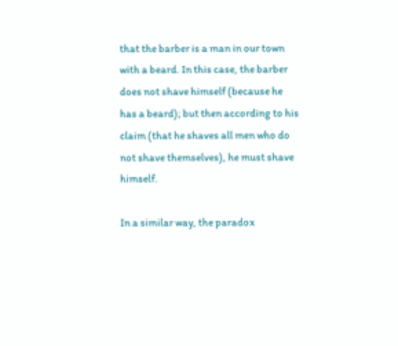that the barber is a man in our town with a beard. In this case, the barber does not shave himself (because he has a beard); but then according to his claim (that he shaves all men who do not shave themselves), he must shave himself.

In a similar way, the paradox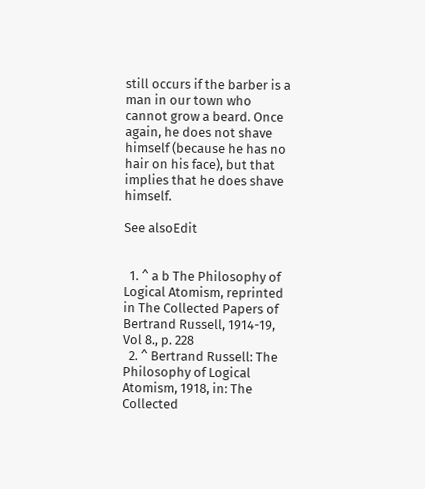still occurs if the barber is a man in our town who cannot grow a beard. Once again, he does not shave himself (because he has no hair on his face), but that implies that he does shave himself.

See alsoEdit


  1. ^ a b The Philosophy of Logical Atomism, reprinted in The Collected Papers of Bertrand Russell, 1914-19, Vol 8., p. 228
  2. ^ Bertrand Russell: The Philosophy of Logical Atomism, 1918, in: The Collected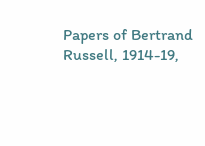Papers of Bertrand Russell, 1914-19,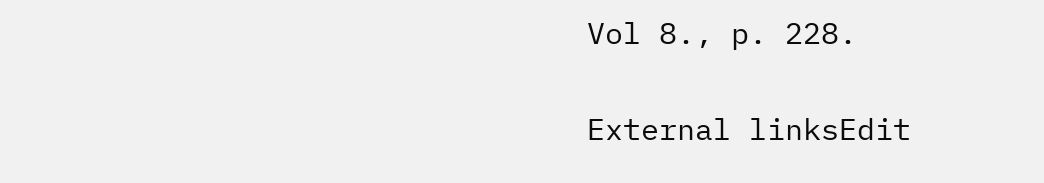Vol 8., p. 228.

External linksEdit